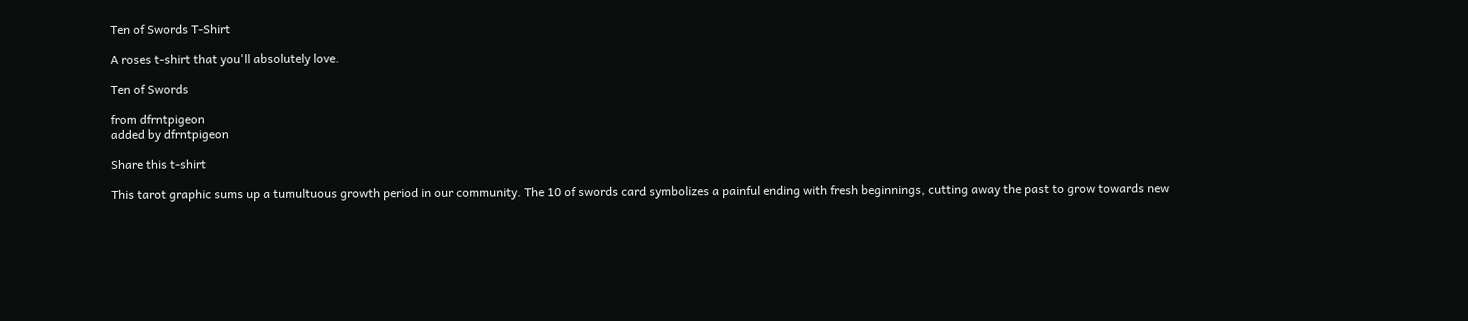Ten of Swords T-Shirt

A roses t-shirt that you'll absolutely love.

Ten of Swords

from dfrntpigeon
added by dfrntpigeon

Share this t-shirt

This tarot graphic sums up a tumultuous growth period in our community. The 10 of swords card symbolizes a painful ending with fresh beginnings, cutting away the past to grow towards new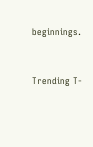beginnings.


Trending T-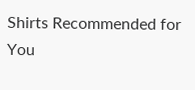Shirts Recommended for You